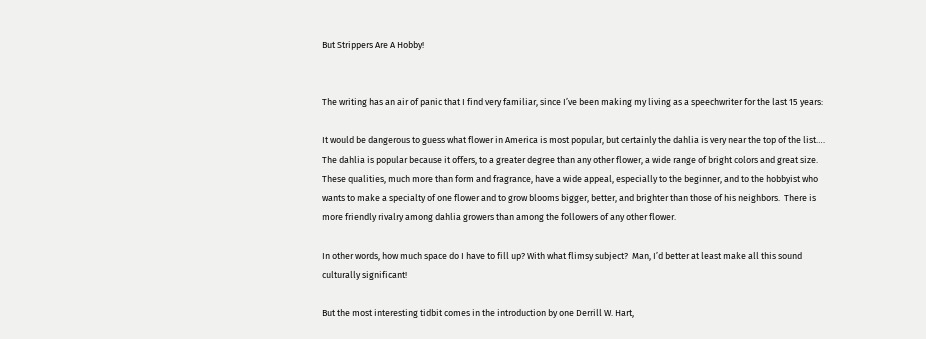But Strippers Are A Hobby!


The writing has an air of panic that I find very familiar, since I’ve been making my living as a speechwriter for the last 15 years:

It would be dangerous to guess what flower in America is most popular, but certainly the dahlia is very near the top of the list…. The dahlia is popular because it offers, to a greater degree than any other flower, a wide range of bright colors and great size.  These qualities, much more than form and fragrance, have a wide appeal, especially to the beginner, and to the hobbyist who wants to make a specialty of one flower and to grow blooms bigger, better, and brighter than those of his neighbors.  There is more friendly rivalry among dahlia growers than among the followers of any other flower.

In other words, how much space do I have to fill up? With what flimsy subject?  Man, I’d better at least make all this sound culturally significant!

But the most interesting tidbit comes in the introduction by one Derrill W. Hart,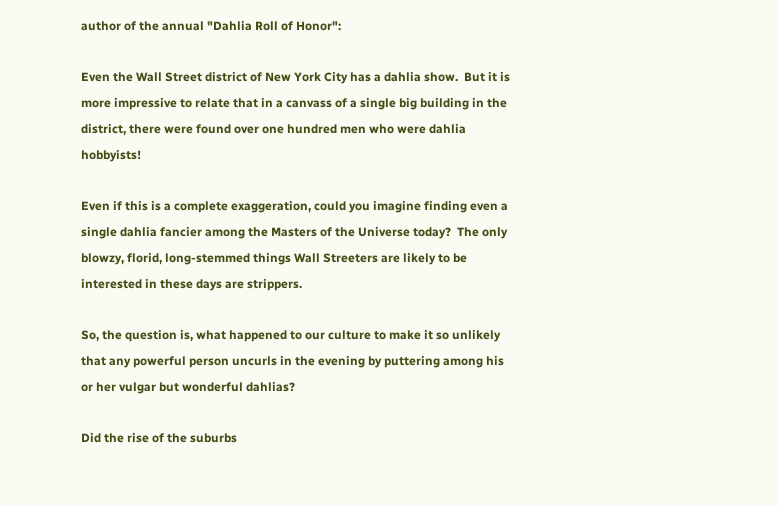author of the annual "Dahlia Roll of Honor":

Even the Wall Street district of New York City has a dahlia show.  But it is more impressive to relate that in a canvass of a single big building in the district, there were found over one hundred men who were dahlia hobbyists!

Even if this is a complete exaggeration, could you imagine finding even a single dahlia fancier among the Masters of the Universe today?  The only blowzy, florid, long-stemmed things Wall Streeters are likely to be interested in these days are strippers.

So, the question is, what happened to our culture to make it so unlikely that any powerful person uncurls in the evening by puttering among his or her vulgar but wonderful dahlias?

Did the rise of the suburbs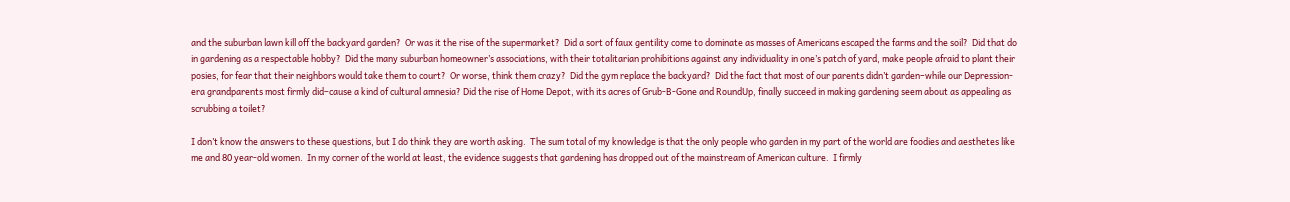and the suburban lawn kill off the backyard garden?  Or was it the rise of the supermarket?  Did a sort of faux gentility come to dominate as masses of Americans escaped the farms and the soil?  Did that do in gardening as a respectable hobby?  Did the many suburban homeowner’s associations, with their totalitarian prohibitions against any individuality in one’s patch of yard, make people afraid to plant their posies, for fear that their neighbors would take them to court?  Or worse, think them crazy?  Did the gym replace the backyard?  Did the fact that most of our parents didn’t garden–while our Depression-era grandparents most firmly did–cause a kind of cultural amnesia? Did the rise of Home Depot, with its acres of Grub-B-Gone and RoundUp, finally succeed in making gardening seem about as appealing as scrubbing a toilet?

I don’t know the answers to these questions, but I do think they are worth asking.  The sum total of my knowledge is that the only people who garden in my part of the world are foodies and aesthetes like me and 80 year-old women.  In my corner of the world at least, the evidence suggests that gardening has dropped out of the mainstream of American culture.  I firmly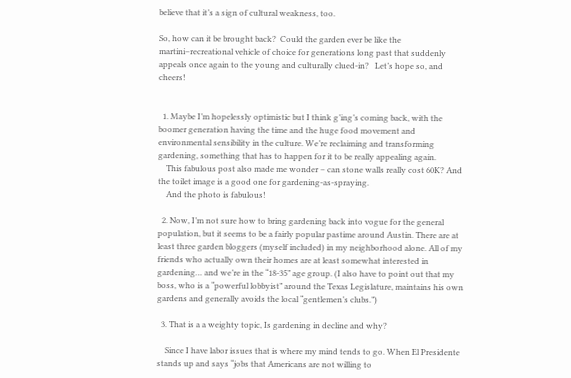believe that it’s a sign of cultural weakness, too.

So, how can it be brought back?  Could the garden ever be like the martini–recreational vehicle of choice for generations long past that suddenly appeals once again to the young and culturally clued-in?   Let’s hope so, and cheers!


  1. Maybe I’m hopelessly optimistic but I think g’ing’s coming back, with the boomer generation having the time and the huge food movement and environmental sensibility in the culture. We’re reclaiming and transforming gardening, something that has to happen for it to be really appealing again.
    This fabulous post also made me wonder – can stone walls really cost 60K? And the toilet image is a good one for gardening-as-spraying.
    And the photo is fabulous!

  2. Now, I’m not sure how to bring gardening back into vogue for the general population, but it seems to be a fairly popular pastime around Austin. There are at least three garden bloggers (myself included) in my neighborhood alone. All of my friends who actually own their homes are at least somewhat interested in gardening… and we’re in the “18-35” age group. (I also have to point out that my boss, who is a “powerful lobbyist” around the Texas Legislature, maintains his own gardens and generally avoids the local “gentlemen’s clubs.”)

  3. That is a a weighty topic, Is gardening in decline and why?

    Since I have labor issues that is where my mind tends to go. When El Presidente stands up and says “jobs that Americans are not willing to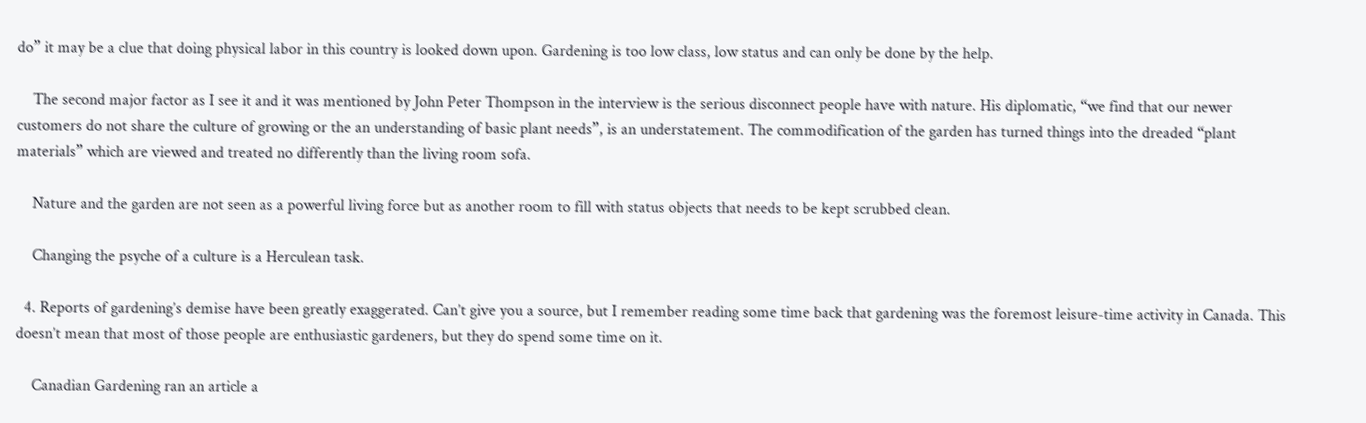do” it may be a clue that doing physical labor in this country is looked down upon. Gardening is too low class, low status and can only be done by the help.

    The second major factor as I see it and it was mentioned by John Peter Thompson in the interview is the serious disconnect people have with nature. His diplomatic, “we find that our newer customers do not share the culture of growing or the an understanding of basic plant needs”, is an understatement. The commodification of the garden has turned things into the dreaded “plant materials” which are viewed and treated no differently than the living room sofa.

    Nature and the garden are not seen as a powerful living force but as another room to fill with status objects that needs to be kept scrubbed clean.

    Changing the psyche of a culture is a Herculean task.

  4. Reports of gardening’s demise have been greatly exaggerated. Can’t give you a source, but I remember reading some time back that gardening was the foremost leisure-time activity in Canada. This doesn’t mean that most of those people are enthusiastic gardeners, but they do spend some time on it.

    Canadian Gardening ran an article a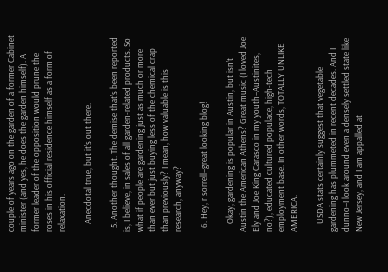couple of years ago on the garden of a former Cabinet minister (and yes, he does the garden himself). A former leader of the opposition would prune the roses in his official residence himself as a form of relaxation.

    Anecdotal true, but it’s out there.

  5. Another thought. The demise that’s been reported is, I believe, in sales of all garden-related products. So what if people are gardening just as much or more than ever but just buying less of the chemical crap than previously? I mean, how valuable is this research, anyway?

  6. Hey, r sorrell–great looking blog!

    Okay, gardening is popular in Austin, but isn’t Austin the American Athens? Great music (I loved Joe Ely and Joe King Carasco in my youth–Austinites, no?), educated cultured populace, high-tech employment base. In other words, TOTALLY UNLIKE AMERICA.

    USDA stats certainly suggest that vegetable gardening has plummeted in recent decades. And I dunno–I look around even a densely settled state like New Jersey, and I am appalled at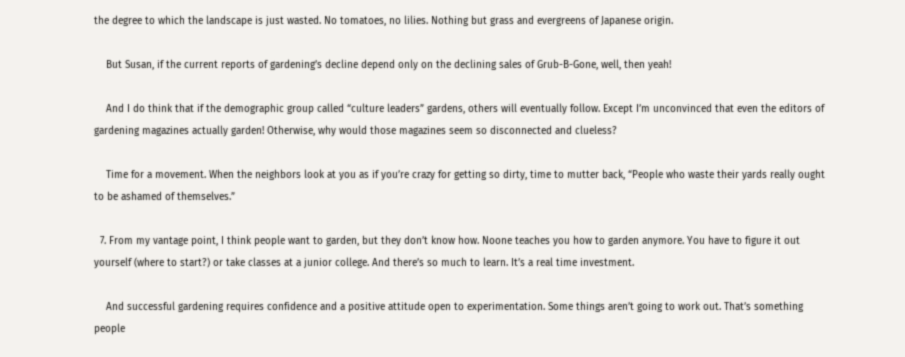the degree to which the landscape is just wasted. No tomatoes, no lilies. Nothing but grass and evergreens of Japanese origin.

    But Susan, if the current reports of gardening’s decline depend only on the declining sales of Grub-B-Gone, well, then yeah!

    And I do think that if the demographic group called “culture leaders” gardens, others will eventually follow. Except I’m unconvinced that even the editors of gardening magazines actually garden! Otherwise, why would those magazines seem so disconnected and clueless?

    Time for a movement. When the neighbors look at you as if you’re crazy for getting so dirty, time to mutter back, “People who waste their yards really ought to be ashamed of themselves.”

  7. From my vantage point, I think people want to garden, but they don’t know how. Noone teaches you how to garden anymore. You have to figure it out yourself (where to start?) or take classes at a junior college. And there’s so much to learn. It’s a real time investment.

    And successful gardening requires confidence and a positive attitude open to experimentation. Some things aren’t going to work out. That’s something people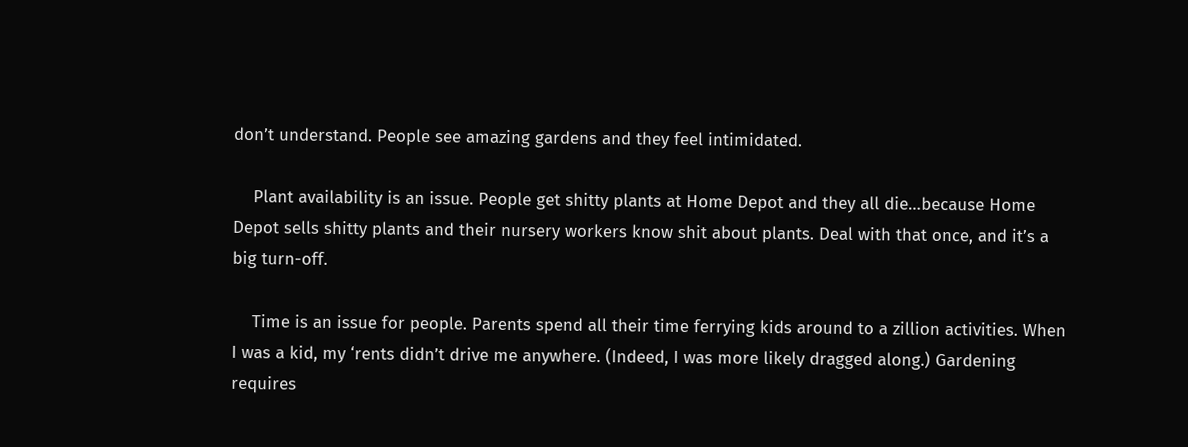don’t understand. People see amazing gardens and they feel intimidated.

    Plant availability is an issue. People get shitty plants at Home Depot and they all die…because Home Depot sells shitty plants and their nursery workers know shit about plants. Deal with that once, and it’s a big turn-off.

    Time is an issue for people. Parents spend all their time ferrying kids around to a zillion activities. When I was a kid, my ‘rents didn’t drive me anywhere. (Indeed, I was more likely dragged along.) Gardening requires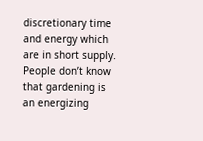discretionary time and energy which are in short supply. People don’t know that gardening is an energizing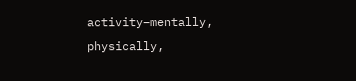activity–mentally, physically,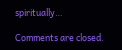spiritually…

Comments are closed.